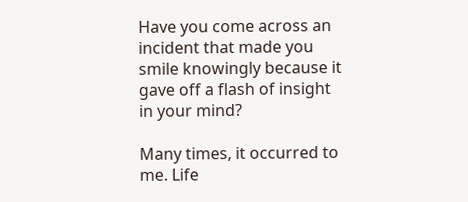Have you come across an incident that made you smile knowingly because it gave off a flash of insight in your mind?

Many times, it occurred to me. Life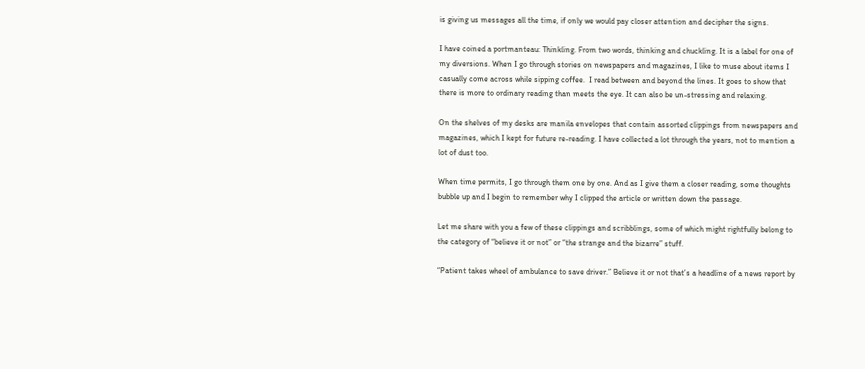is giving us messages all the time, if only we would pay closer attention and decipher the signs.

I have coined a portmanteau: Thinkling. From two words, thinking and chuckling. It is a label for one of my diversions. When I go through stories on newspapers and magazines, I like to muse about items I casually come across while sipping coffee.  I read between and beyond the lines. It goes to show that there is more to ordinary reading than meets the eye. It can also be un-stressing and relaxing.

On the shelves of my desks are manila envelopes that contain assorted clippings from newspapers and magazines, which I kept for future re-reading. I have collected a lot through the years, not to mention a lot of dust too.

When time permits, I go through them one by one. And as I give them a closer reading, some thoughts bubble up and I begin to remember why I clipped the article or written down the passage.

Let me share with you a few of these clippings and scribblings, some of which might rightfully belong to the category of “believe it or not” or “the strange and the bizarre” stuff.

“Patient takes wheel of ambulance to save driver.” Believe it or not that’s a headline of a news report by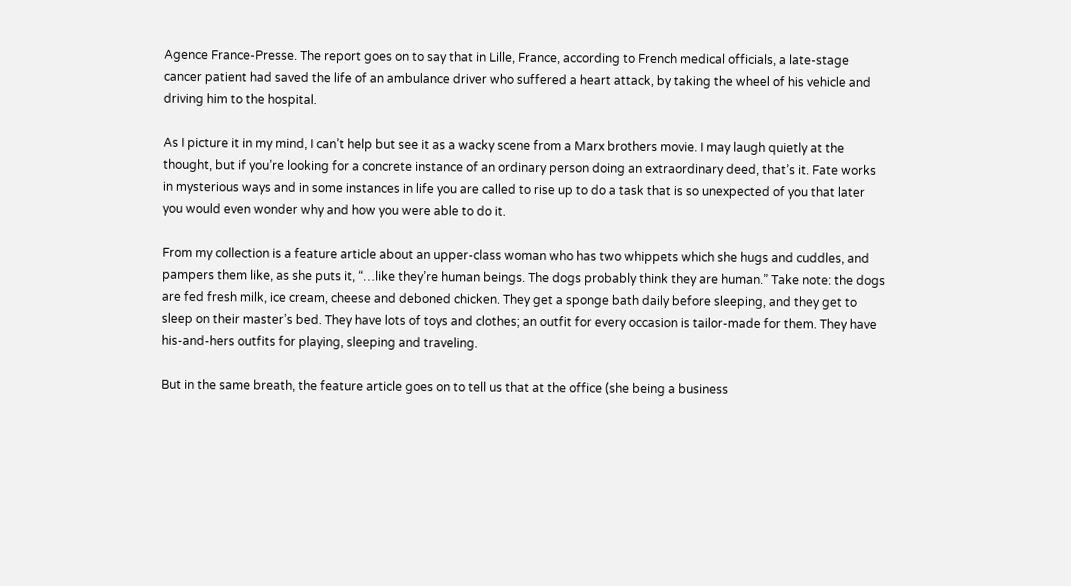Agence France-Presse. The report goes on to say that in Lille, France, according to French medical officials, a late-stage cancer patient had saved the life of an ambulance driver who suffered a heart attack, by taking the wheel of his vehicle and driving him to the hospital.

As I picture it in my mind, I can’t help but see it as a wacky scene from a Marx brothers movie. I may laugh quietly at the thought, but if you’re looking for a concrete instance of an ordinary person doing an extraordinary deed, that’s it. Fate works in mysterious ways and in some instances in life you are called to rise up to do a task that is so unexpected of you that later you would even wonder why and how you were able to do it.

From my collection is a feature article about an upper-class woman who has two whippets which she hugs and cuddles, and pampers them like, as she puts it, “…like they’re human beings. The dogs probably think they are human.” Take note: the dogs are fed fresh milk, ice cream, cheese and deboned chicken. They get a sponge bath daily before sleeping, and they get to sleep on their master’s bed. They have lots of toys and clothes; an outfit for every occasion is tailor-made for them. They have his-and-hers outfits for playing, sleeping and traveling.

But in the same breath, the feature article goes on to tell us that at the office (she being a business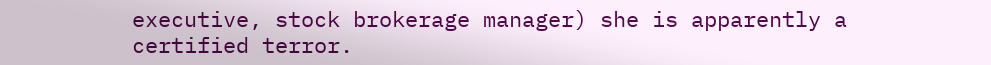executive, stock brokerage manager) she is apparently a certified terror.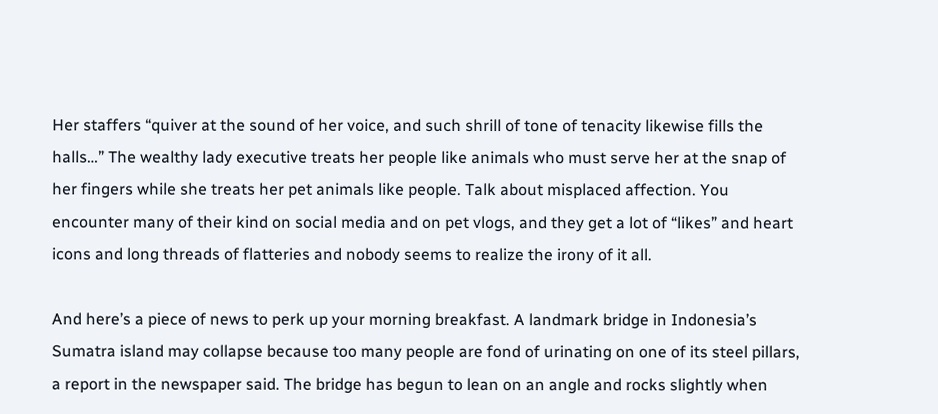Her staffers “quiver at the sound of her voice, and such shrill of tone of tenacity likewise fills the halls…” The wealthy lady executive treats her people like animals who must serve her at the snap of her fingers while she treats her pet animals like people. Talk about misplaced affection. You encounter many of their kind on social media and on pet vlogs, and they get a lot of “likes” and heart icons and long threads of flatteries and nobody seems to realize the irony of it all.

And here’s a piece of news to perk up your morning breakfast. A landmark bridge in Indonesia’s Sumatra island may collapse because too many people are fond of urinating on one of its steel pillars, a report in the newspaper said. The bridge has begun to lean on an angle and rocks slightly when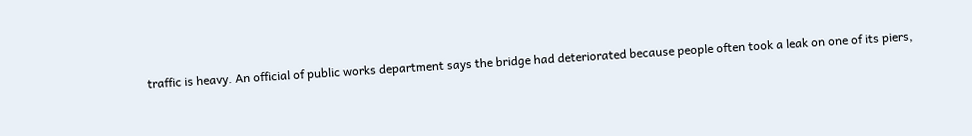traffic is heavy. An official of public works department says the bridge had deteriorated because people often took a leak on one of its piers,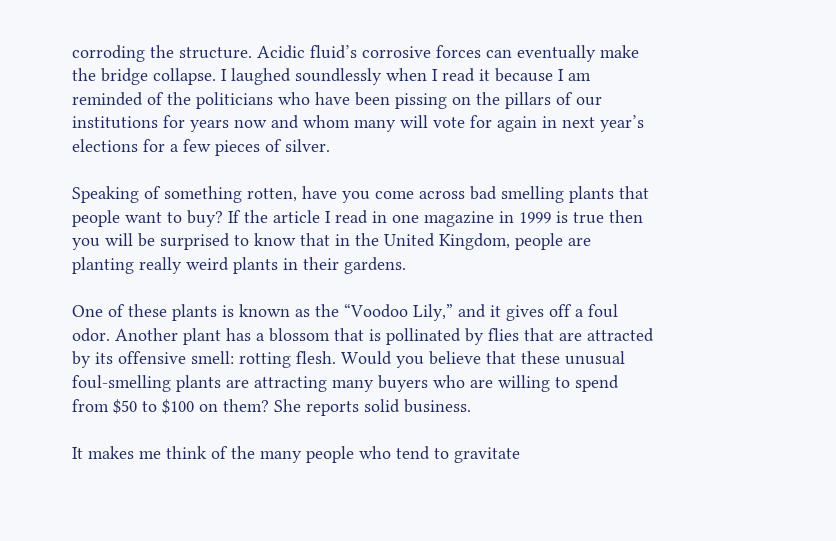corroding the structure. Acidic fluid’s corrosive forces can eventually make the bridge collapse. I laughed soundlessly when I read it because I am reminded of the politicians who have been pissing on the pillars of our institutions for years now and whom many will vote for again in next year’s elections for a few pieces of silver.

Speaking of something rotten, have you come across bad smelling plants that people want to buy? If the article I read in one magazine in 1999 is true then you will be surprised to know that in the United Kingdom, people are planting really weird plants in their gardens.

One of these plants is known as the “Voodoo Lily,” and it gives off a foul odor. Another plant has a blossom that is pollinated by flies that are attracted by its offensive smell: rotting flesh. Would you believe that these unusual foul-smelling plants are attracting many buyers who are willing to spend from $50 to $100 on them? She reports solid business.

It makes me think of the many people who tend to gravitate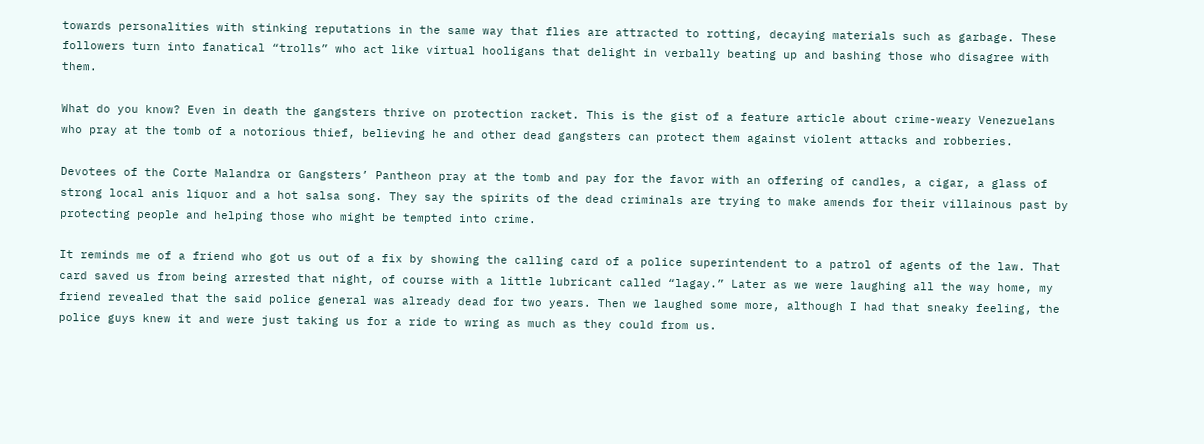towards personalities with stinking reputations in the same way that flies are attracted to rotting, decaying materials such as garbage. These followers turn into fanatical “trolls” who act like virtual hooligans that delight in verbally beating up and bashing those who disagree with them.

What do you know? Even in death the gangsters thrive on protection racket. This is the gist of a feature article about crime-weary Venezuelans who pray at the tomb of a notorious thief, believing he and other dead gangsters can protect them against violent attacks and robberies.

Devotees of the Corte Malandra or Gangsters’ Pantheon pray at the tomb and pay for the favor with an offering of candles, a cigar, a glass of strong local anis liquor and a hot salsa song. They say the spirits of the dead criminals are trying to make amends for their villainous past by protecting people and helping those who might be tempted into crime.

It reminds me of a friend who got us out of a fix by showing the calling card of a police superintendent to a patrol of agents of the law. That card saved us from being arrested that night, of course with a little lubricant called “lagay.” Later as we were laughing all the way home, my friend revealed that the said police general was already dead for two years. Then we laughed some more, although I had that sneaky feeling, the police guys knew it and were just taking us for a ride to wring as much as they could from us.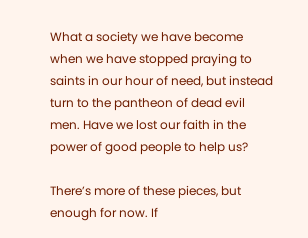What a society we have become when we have stopped praying to saints in our hour of need, but instead turn to the pantheon of dead evil men. Have we lost our faith in the power of good people to help us?

There’s more of these pieces, but enough for now. If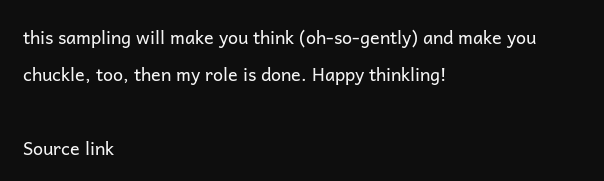this sampling will make you think (oh-so-gently) and make you chuckle, too, then my role is done. Happy thinkling!

Source link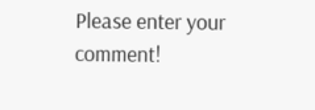Please enter your comment!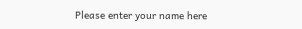Please enter your name here